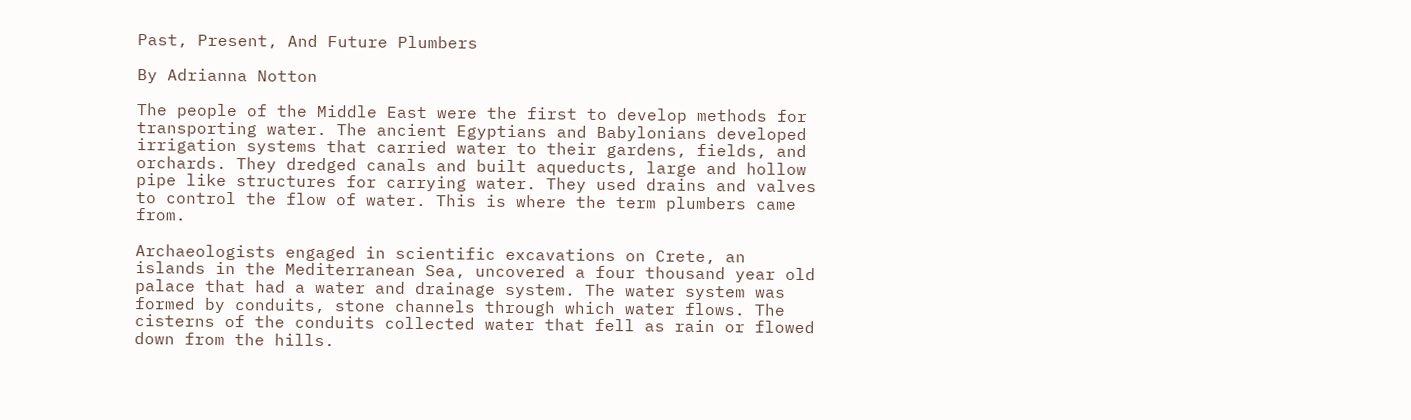Past, Present, And Future Plumbers

By Adrianna Notton

The people of the Middle East were the first to develop methods for transporting water. The ancient Egyptians and Babylonians developed irrigation systems that carried water to their gardens, fields, and orchards. They dredged canals and built aqueducts, large and hollow pipe like structures for carrying water. They used drains and valves to control the flow of water. This is where the term plumbers came from.

Archaeologists engaged in scientific excavations on Crete, an islands in the Mediterranean Sea, uncovered a four thousand year old palace that had a water and drainage system. The water system was formed by conduits, stone channels through which water flows. The cisterns of the conduits collected water that fell as rain or flowed down from the hills.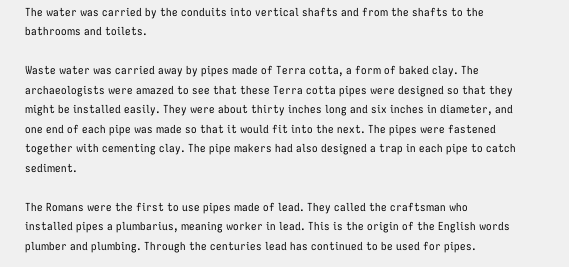The water was carried by the conduits into vertical shafts and from the shafts to the bathrooms and toilets.

Waste water was carried away by pipes made of Terra cotta, a form of baked clay. The archaeologists were amazed to see that these Terra cotta pipes were designed so that they might be installed easily. They were about thirty inches long and six inches in diameter, and one end of each pipe was made so that it would fit into the next. The pipes were fastened together with cementing clay. The pipe makers had also designed a trap in each pipe to catch sediment.

The Romans were the first to use pipes made of lead. They called the craftsman who installed pipes a plumbarius, meaning worker in lead. This is the origin of the English words plumber and plumbing. Through the centuries lead has continued to be used for pipes.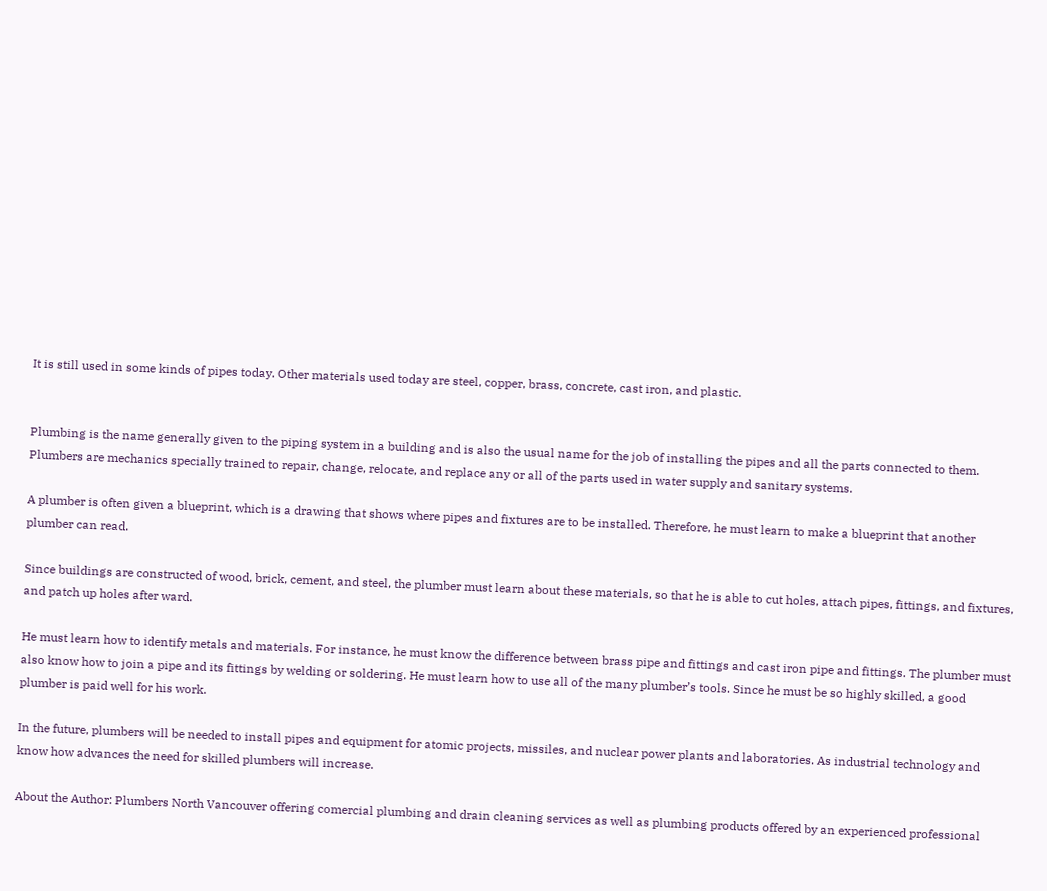It is still used in some kinds of pipes today. Other materials used today are steel, copper, brass, concrete, cast iron, and plastic.


Plumbing is the name generally given to the piping system in a building and is also the usual name for the job of installing the pipes and all the parts connected to them. Plumbers are mechanics specially trained to repair, change, relocate, and replace any or all of the parts used in water supply and sanitary systems.

A plumber is often given a blueprint, which is a drawing that shows where pipes and fixtures are to be installed. Therefore, he must learn to make a blueprint that another plumber can read.

Since buildings are constructed of wood, brick, cement, and steel, the plumber must learn about these materials, so that he is able to cut holes, attach pipes, fittings, and fixtures, and patch up holes after ward.

He must learn how to identify metals and materials. For instance, he must know the difference between brass pipe and fittings and cast iron pipe and fittings. The plumber must also know how to join a pipe and its fittings by welding or soldering. He must learn how to use all of the many plumber’s tools. Since he must be so highly skilled, a good plumber is paid well for his work.

In the future, plumbers will be needed to install pipes and equipment for atomic projects, missiles, and nuclear power plants and laboratories. As industrial technology and know how advances the need for skilled plumbers will increase.

About the Author: Plumbers North Vancouver offering comercial plumbing and drain cleaning services as well as plumbing products offered by an experienced professional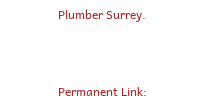Plumber Surrey.


Permanent Link: